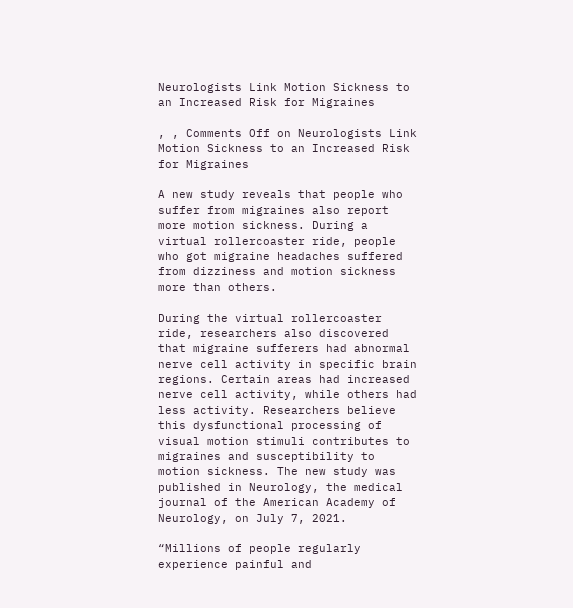Neurologists Link Motion Sickness to an Increased Risk for Migraines

, , Comments Off on Neurologists Link Motion Sickness to an Increased Risk for Migraines

A new study reveals that people who suffer from migraines also report more motion sickness. During a virtual rollercoaster ride, people who got migraine headaches suffered from dizziness and motion sickness more than others.

During the virtual rollercoaster ride, researchers also discovered that migraine sufferers had abnormal nerve cell activity in specific brain regions. Certain areas had increased nerve cell activity, while others had less activity. Researchers believe this dysfunctional processing of visual motion stimuli contributes to migraines and susceptibility to motion sickness. The new study was published in Neurology, the medical journal of the American Academy of Neurology, on July 7, 2021.

“Millions of people regularly experience painful and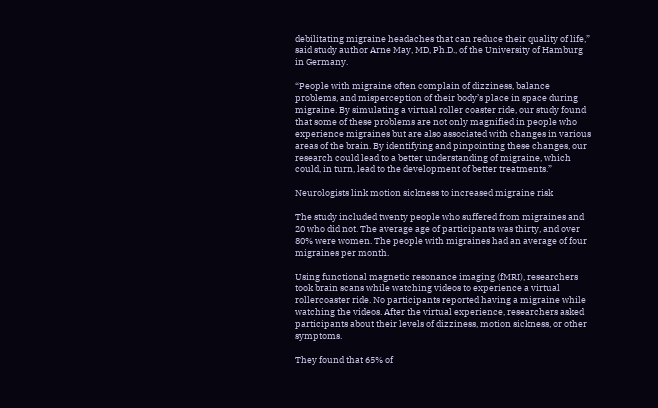debilitating migraine headaches that can reduce their quality of life,” said study author Arne May, MD, Ph.D., of the University of Hamburg in Germany.

“People with migraine often complain of dizziness, balance problems, and misperception of their body’s place in space during migraine. By simulating a virtual roller coaster ride, our study found that some of these problems are not only magnified in people who experience migraines but are also associated with changes in various areas of the brain. By identifying and pinpointing these changes, our research could lead to a better understanding of migraine, which could, in turn, lead to the development of better treatments.”

Neurologists link motion sickness to increased migraine risk

The study included twenty people who suffered from migraines and 20 who did not. The average age of participants was thirty, and over 80% were women. The people with migraines had an average of four migraines per month.

Using functional magnetic resonance imaging (fMRI), researchers took brain scans while watching videos to experience a virtual rollercoaster ride. No participants reported having a migraine while watching the videos. After the virtual experience, researchers asked participants about their levels of dizziness, motion sickness, or other symptoms.

They found that 65% of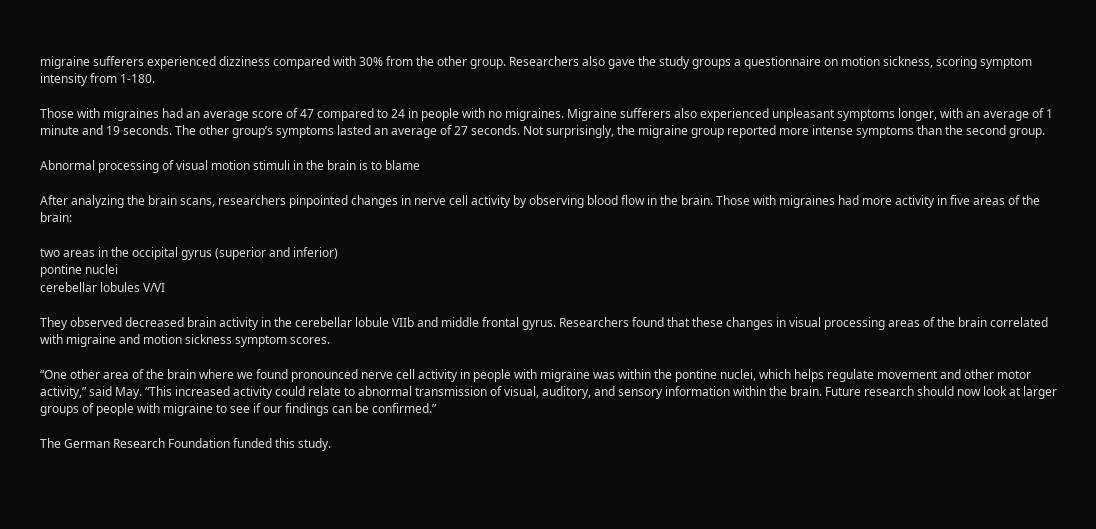migraine sufferers experienced dizziness compared with 30% from the other group. Researchers also gave the study groups a questionnaire on motion sickness, scoring symptom intensity from 1-180.

Those with migraines had an average score of 47 compared to 24 in people with no migraines. Migraine sufferers also experienced unpleasant symptoms longer, with an average of 1 minute and 19 seconds. The other group’s symptoms lasted an average of 27 seconds. Not surprisingly, the migraine group reported more intense symptoms than the second group.

Abnormal processing of visual motion stimuli in the brain is to blame

After analyzing the brain scans, researchers pinpointed changes in nerve cell activity by observing blood flow in the brain. Those with migraines had more activity in five areas of the brain:

two areas in the occipital gyrus (superior and inferior)
pontine nuclei
cerebellar lobules V/VI

They observed decreased brain activity in the cerebellar lobule VIIb and middle frontal gyrus. Researchers found that these changes in visual processing areas of the brain correlated with migraine and motion sickness symptom scores.

“One other area of the brain where we found pronounced nerve cell activity in people with migraine was within the pontine nuclei, which helps regulate movement and other motor activity,” said May. “This increased activity could relate to abnormal transmission of visual, auditory, and sensory information within the brain. Future research should now look at larger groups of people with migraine to see if our findings can be confirmed.”

The German Research Foundation funded this study.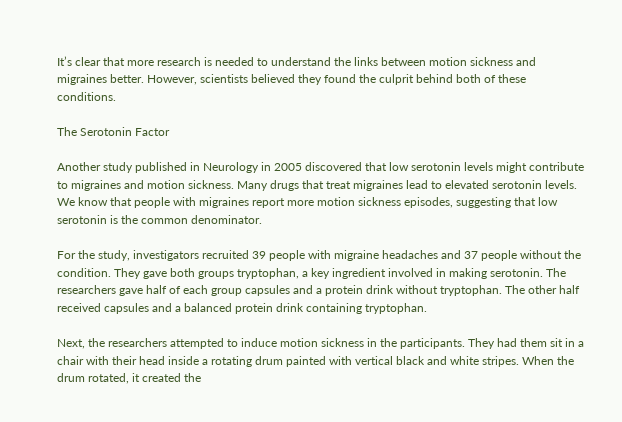It’s clear that more research is needed to understand the links between motion sickness and migraines better. However, scientists believed they found the culprit behind both of these conditions.

The Serotonin Factor

Another study published in Neurology in 2005 discovered that low serotonin levels might contribute to migraines and motion sickness. Many drugs that treat migraines lead to elevated serotonin levels. We know that people with migraines report more motion sickness episodes, suggesting that low serotonin is the common denominator.

For the study, investigators recruited 39 people with migraine headaches and 37 people without the condition. They gave both groups tryptophan, a key ingredient involved in making serotonin. The researchers gave half of each group capsules and a protein drink without tryptophan. The other half received capsules and a balanced protein drink containing tryptophan.

Next, the researchers attempted to induce motion sickness in the participants. They had them sit in a chair with their head inside a rotating drum painted with vertical black and white stripes. When the drum rotated, it created the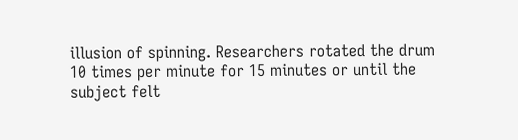illusion of spinning. Researchers rotated the drum 10 times per minute for 15 minutes or until the subject felt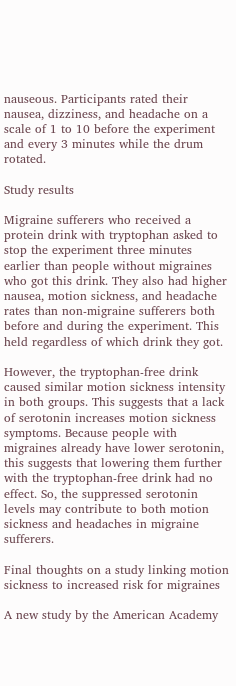nauseous. Participants rated their nausea, dizziness, and headache on a scale of 1 to 10 before the experiment and every 3 minutes while the drum rotated.

Study results

Migraine sufferers who received a protein drink with tryptophan asked to stop the experiment three minutes earlier than people without migraines who got this drink. They also had higher nausea, motion sickness, and headache rates than non-migraine sufferers both before and during the experiment. This held regardless of which drink they got.

However, the tryptophan-free drink caused similar motion sickness intensity in both groups. This suggests that a lack of serotonin increases motion sickness symptoms. Because people with migraines already have lower serotonin, this suggests that lowering them further with the tryptophan-free drink had no effect. So, the suppressed serotonin levels may contribute to both motion sickness and headaches in migraine sufferers.

Final thoughts on a study linking motion sickness to increased risk for migraines

A new study by the American Academy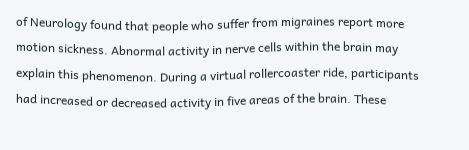of Neurology found that people who suffer from migraines report more motion sickness. Abnormal activity in nerve cells within the brain may explain this phenomenon. During a virtual rollercoaster ride, participants had increased or decreased activity in five areas of the brain. These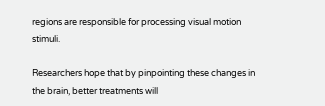regions are responsible for processing visual motion stimuli.

Researchers hope that by pinpointing these changes in the brain, better treatments will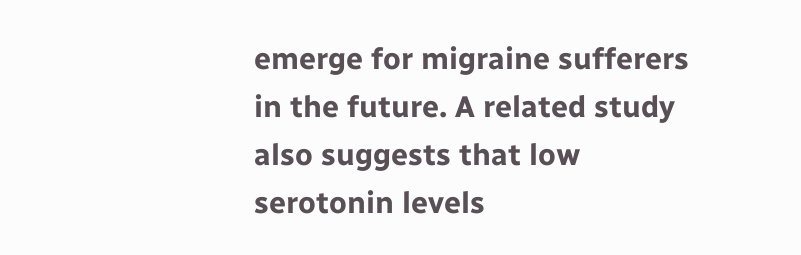emerge for migraine sufferers in the future. A related study also suggests that low serotonin levels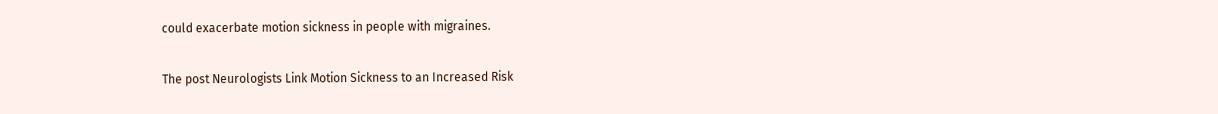could exacerbate motion sickness in people with migraines.

The post Neurologists Link Motion Sickness to an Increased Risk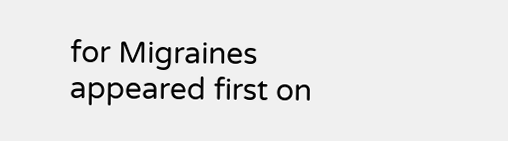for Migraines appeared first on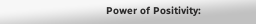Power of Positivity: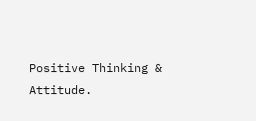Positive Thinking & Attitude.